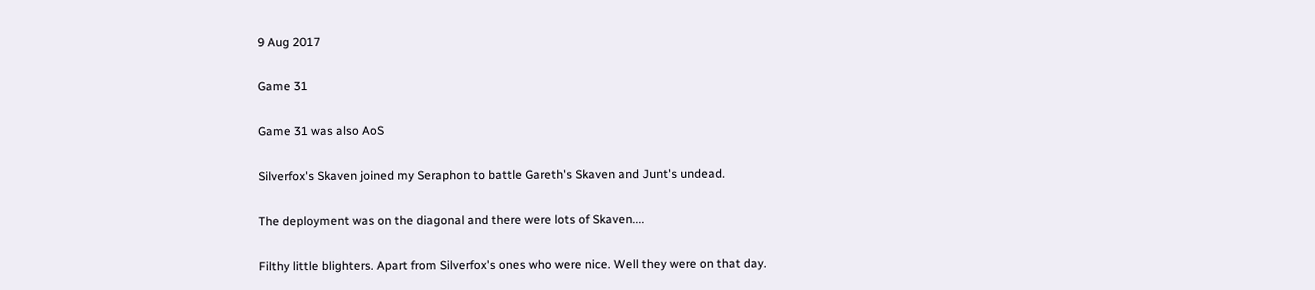9 Aug 2017

Game 31

Game 31 was also AoS

Silverfox's Skaven joined my Seraphon to battle Gareth's Skaven and Junt's undead.

The deployment was on the diagonal and there were lots of Skaven....

Filthy little blighters. Apart from Silverfox's ones who were nice. Well they were on that day.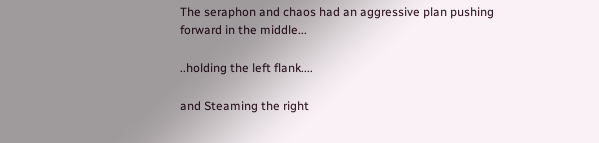The seraphon and chaos had an aggressive plan pushing forward in the middle...

..holding the left flank....

and Steaming the right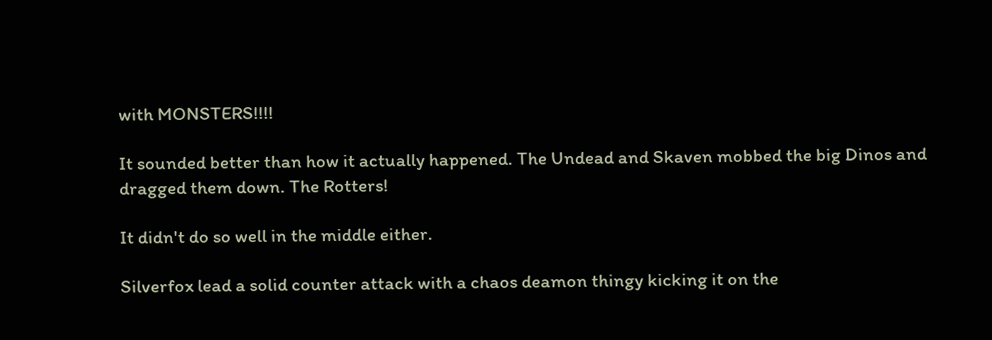with MONSTERS!!!!

It sounded better than how it actually happened. The Undead and Skaven mobbed the big Dinos and dragged them down. The Rotters!

It didn't do so well in the middle either.

Silverfox lead a solid counter attack with a chaos deamon thingy kicking it on the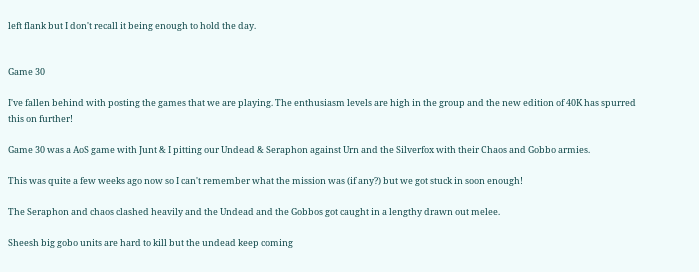left flank but I don't recall it being enough to hold the day.


Game 30

I've fallen behind with posting the games that we are playing. The enthusiasm levels are high in the group and the new edition of 40K has spurred this on further!

Game 30 was a AoS game with Junt & I pitting our Undead & Seraphon against Urn and the Silverfox with their Chaos and Gobbo armies.

This was quite a few weeks ago now so I can't remember what the mission was (if any?) but we got stuck in soon enough!

The Seraphon and chaos clashed heavily and the Undead and the Gobbos got caught in a lengthy drawn out melee.

Sheesh big gobo units are hard to kill but the undead keep coming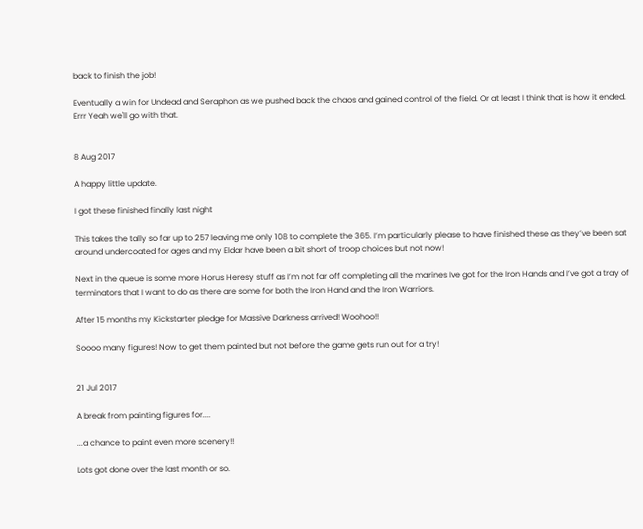back to finish the job!

Eventually a win for Undead and Seraphon as we pushed back the chaos and gained control of the field. Or at least I think that is how it ended. Errr Yeah we'll go with that.


8 Aug 2017

A happy little update.

I got these finished finally last night

This takes the tally so far up to 257 leaving me only 108 to complete the 365. I’m particularly please to have finished these as they’ve been sat around undercoated for ages and my Eldar have been a bit short of troop choices but not now!

Next in the queue is some more Horus Heresy stuff as I’m not far off completing all the marines Ive got for the Iron Hands and I’ve got a tray of terminators that I want to do as there are some for both the Iron Hand and the Iron Warriors.

After 15 months my Kickstarter pledge for Massive Darkness arrived! Woohoo!!

Soooo many figures! Now to get them painted but not before the game gets run out for a try!


21 Jul 2017

A break from painting figures for....

...a chance to paint even more scenery!!

Lots got done over the last month or so.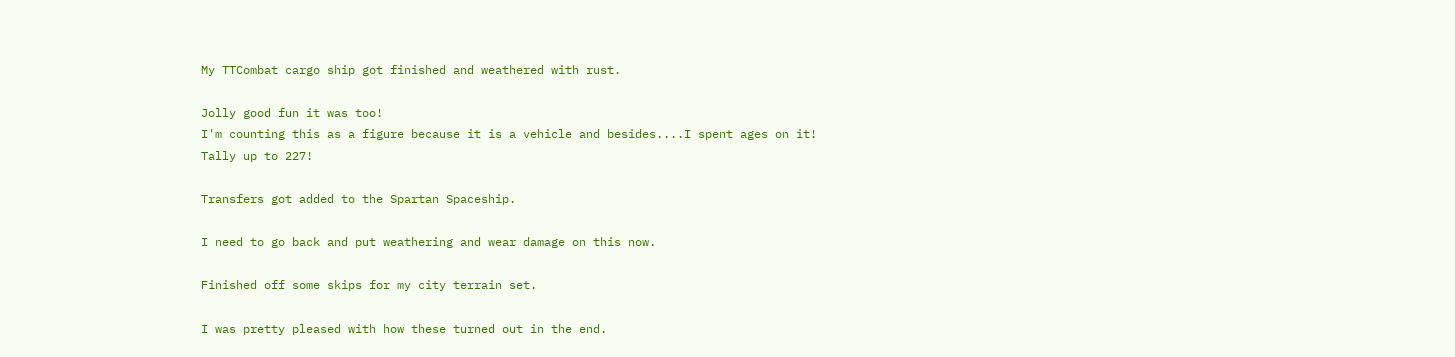My TTCombat cargo ship got finished and weathered with rust.

Jolly good fun it was too!
I'm counting this as a figure because it is a vehicle and besides....I spent ages on it!
Tally up to 227!

Transfers got added to the Spartan Spaceship.

I need to go back and put weathering and wear damage on this now.

Finished off some skips for my city terrain set.

I was pretty pleased with how these turned out in the end.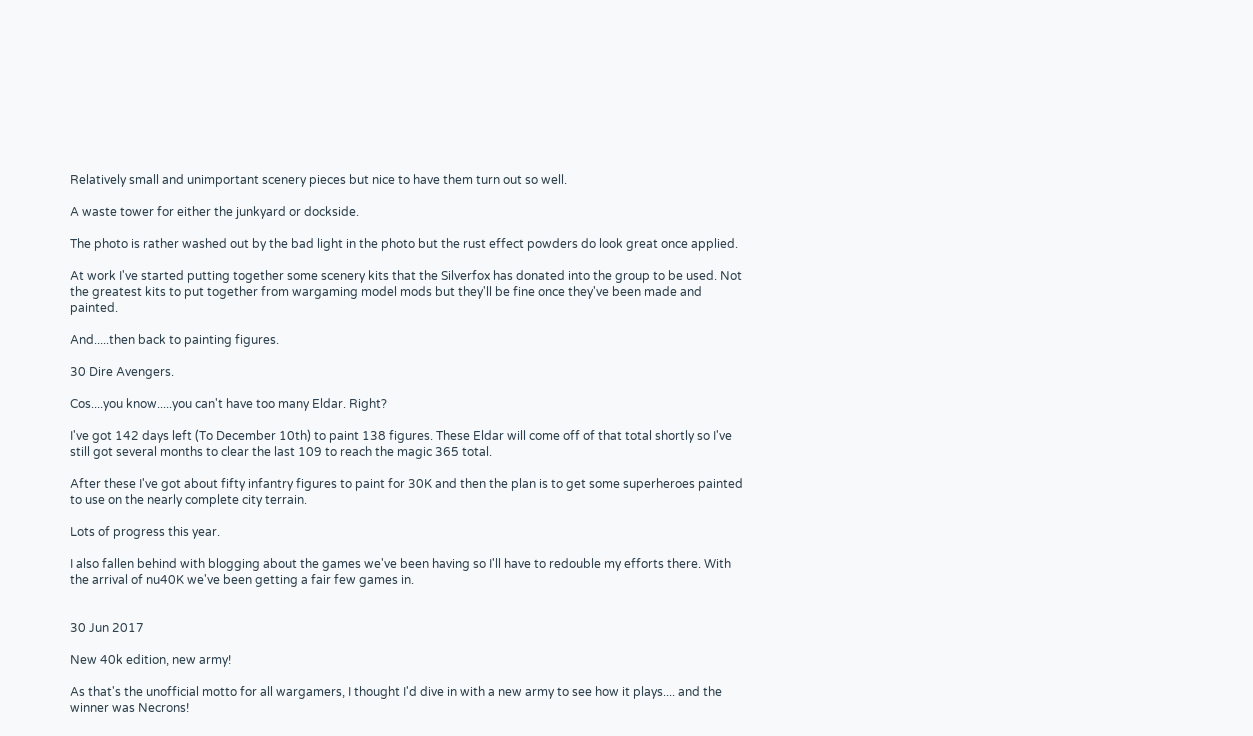Relatively small and unimportant scenery pieces but nice to have them turn out so well.

A waste tower for either the junkyard or dockside.

The photo is rather washed out by the bad light in the photo but the rust effect powders do look great once applied.

At work I've started putting together some scenery kits that the Silverfox has donated into the group to be used. Not the greatest kits to put together from wargaming model mods but they'll be fine once they've been made and painted.

And.....then back to painting figures.

30 Dire Avengers.

Cos....you know.....you can't have too many Eldar. Right?

I've got 142 days left (To December 10th) to paint 138 figures. These Eldar will come off of that total shortly so I've still got several months to clear the last 109 to reach the magic 365 total.

After these I've got about fifty infantry figures to paint for 30K and then the plan is to get some superheroes painted to use on the nearly complete city terrain.

Lots of progress this year.

I also fallen behind with blogging about the games we've been having so I'll have to redouble my efforts there. With the arrival of nu40K we've been getting a fair few games in.


30 Jun 2017

New 40k edition, new army!

As that's the unofficial motto for all wargamers, I thought I'd dive in with a new army to see how it plays.... and the winner was Necrons!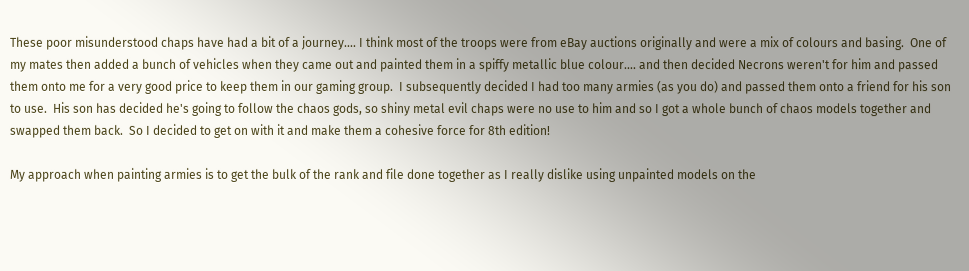These poor misunderstood chaps have had a bit of a journey.... I think most of the troops were from eBay auctions originally and were a mix of colours and basing.  One of my mates then added a bunch of vehicles when they came out and painted them in a spiffy metallic blue colour.... and then decided Necrons weren't for him and passed them onto me for a very good price to keep them in our gaming group.  I subsequently decided I had too many armies (as you do) and passed them onto a friend for his son to use.  His son has decided he's going to follow the chaos gods, so shiny metal evil chaps were no use to him and so I got a whole bunch of chaos models together and swapped them back.  So I decided to get on with it and make them a cohesive force for 8th edition!

My approach when painting armies is to get the bulk of the rank and file done together as I really dislike using unpainted models on the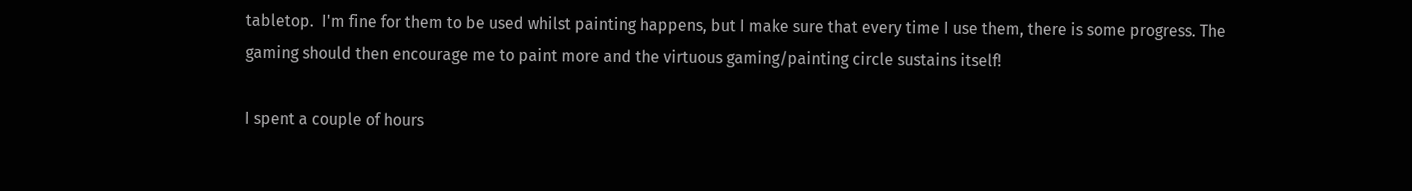tabletop.  I'm fine for them to be used whilst painting happens, but I make sure that every time I use them, there is some progress. The gaming should then encourage me to paint more and the virtuous gaming/painting circle sustains itself!

I spent a couple of hours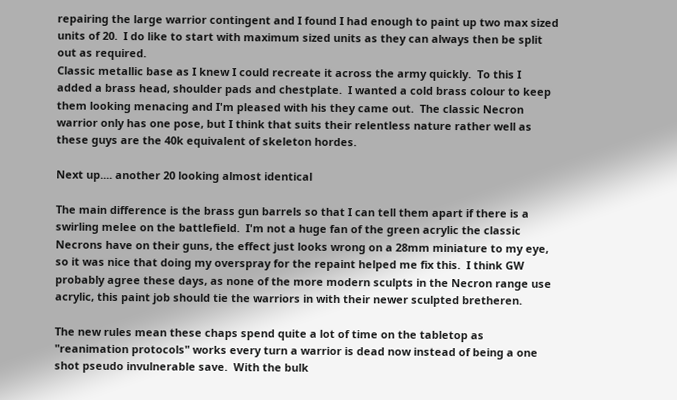repairing the large warrior contingent and I found I had enough to paint up two max sized units of 20.  I do like to start with maximum sized units as they can always then be split out as required.
Classic metallic base as I knew I could recreate it across the army quickly.  To this I added a brass head, shoulder pads and chestplate.  I wanted a cold brass colour to keep them looking menacing and I'm pleased with his they came out.  The classic Necron warrior only has one pose, but I think that suits their relentless nature rather well as these guys are the 40k equivalent of skeleton hordes.

Next up.... another 20 looking almost identical

The main difference is the brass gun barrels so that I can tell them apart if there is a swirling melee on the battlefield.  I'm not a huge fan of the green acrylic the classic Necrons have on their guns, the effect just looks wrong on a 28mm miniature to my eye, so it was nice that doing my overspray for the repaint helped me fix this.  I think GW probably agree these days, as none of the more modern sculpts in the Necron range use acrylic, this paint job should tie the warriors in with their newer sculpted bretheren.

The new rules mean these chaps spend quite a lot of time on the tabletop as "reanimation protocols" works every turn a warrior is dead now instead of being a one shot pseudo invulnerable save.  With the bulk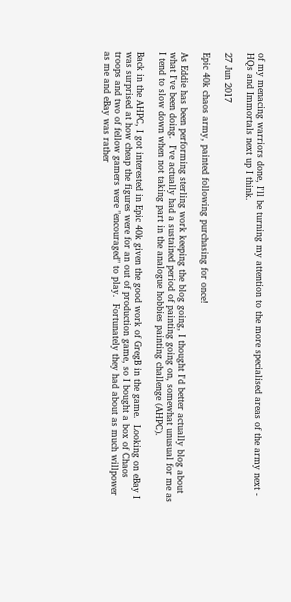of my menacing warriors done, I'll be turning my attention to the more specialised areas of the army next - HQs and Immortals next up I think.

27 Jun 2017

Epic 40k chaos army, painted following purchasing for once!

As Eddie has been performing sterling work keeping the blog going, I thought I'd better actually blog about what I've been doing.  I've actually had a sustained period of painting going on, somewhat unusual for me as I tend to slow down when not taking part in the analogue hobbies painting challenge (AHPC).

Back in the AHPC, I got interested in Epic 40k given the good work of GregB in the game.  Looking on eBay I was surprised at how cheap the figures were for an out of production game, so I bought a box of Chaos troops and two of fellow gamers were "encouraged" to play.  Fortunately they had about as much willpower as me and eBay was rather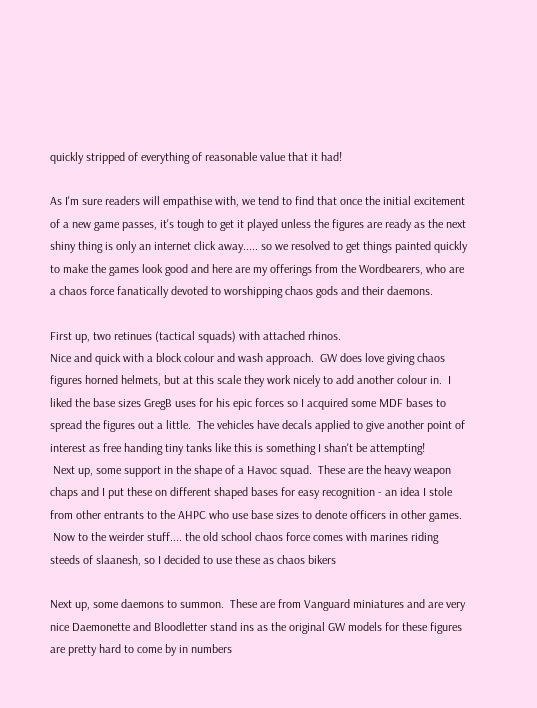quickly stripped of everything of reasonable value that it had!

As I'm sure readers will empathise with, we tend to find that once the initial excitement of a new game passes, it's tough to get it played unless the figures are ready as the next shiny thing is only an internet click away..... so we resolved to get things painted quickly to make the games look good and here are my offerings from the Wordbearers, who are a chaos force fanatically devoted to worshipping chaos gods and their daemons.

First up, two retinues (tactical squads) with attached rhinos.
Nice and quick with a block colour and wash approach.  GW does love giving chaos figures horned helmets, but at this scale they work nicely to add another colour in.  I liked the base sizes GregB uses for his epic forces so I acquired some MDF bases to spread the figures out a little.  The vehicles have decals applied to give another point of interest as free handing tiny tanks like this is something I shan't be attempting!
 Next up, some support in the shape of a Havoc squad.  These are the heavy weapon chaps and I put these on different shaped bases for easy recognition - an idea I stole from other entrants to the AHPC who use base sizes to denote officers in other games.
 Now to the weirder stuff.... the old school chaos force comes with marines riding steeds of slaanesh, so I decided to use these as chaos bikers

Next up, some daemons to summon.  These are from Vanguard miniatures and are very nice Daemonette and Bloodletter stand ins as the original GW models for these figures are pretty hard to come by in numbers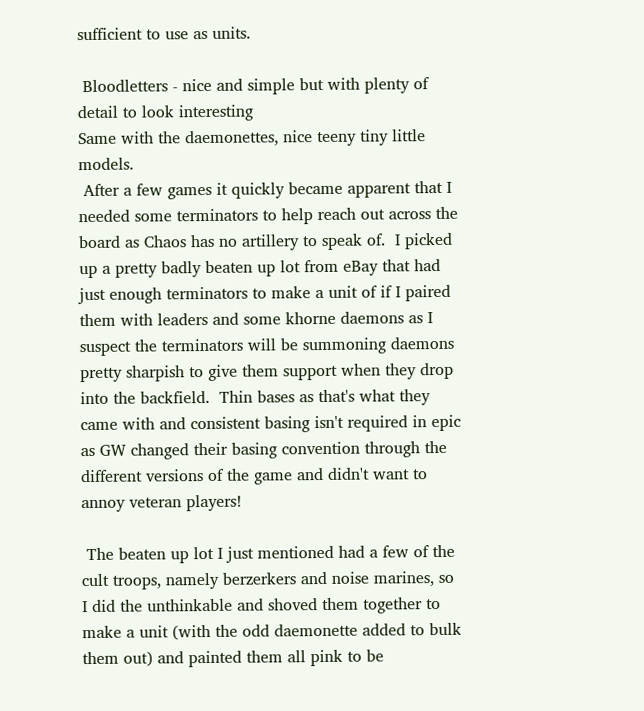sufficient to use as units.

 Bloodletters - nice and simple but with plenty of detail to look interesting
Same with the daemonettes, nice teeny tiny little models.
 After a few games it quickly became apparent that I needed some terminators to help reach out across the board as Chaos has no artillery to speak of.  I picked up a pretty badly beaten up lot from eBay that had just enough terminators to make a unit of if I paired them with leaders and some khorne daemons as I suspect the terminators will be summoning daemons pretty sharpish to give them support when they drop into the backfield.  Thin bases as that's what they came with and consistent basing isn't required in epic as GW changed their basing convention through the different versions of the game and didn't want to annoy veteran players!

 The beaten up lot I just mentioned had a few of the cult troops, namely berzerkers and noise marines, so I did the unthinkable and shoved them together to make a unit (with the odd daemonette added to bulk them out) and painted them all pink to be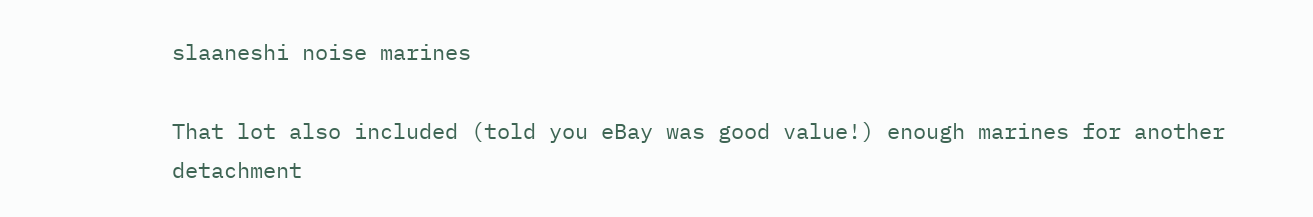slaaneshi noise marines

That lot also included (told you eBay was good value!) enough marines for another detachment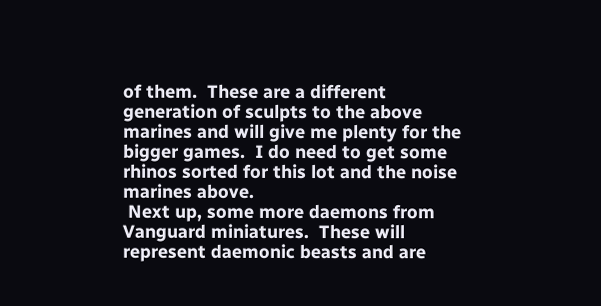of them.  These are a different generation of sculpts to the above marines and will give me plenty for the bigger games.  I do need to get some rhinos sorted for this lot and the noise marines above.
 Next up, some more daemons from Vanguard miniatures.  These will represent daemonic beasts and are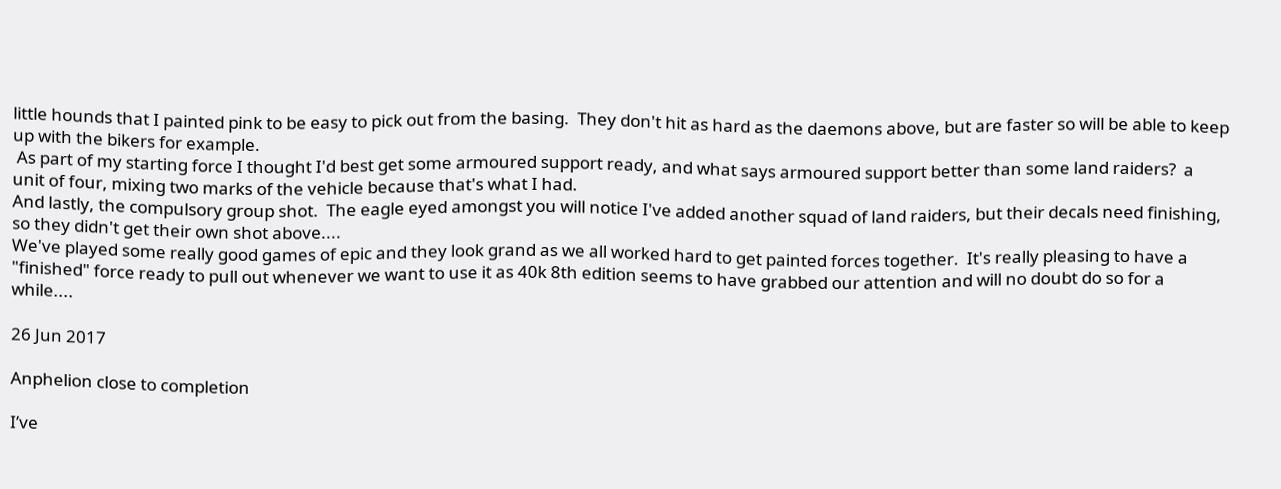little hounds that I painted pink to be easy to pick out from the basing.  They don't hit as hard as the daemons above, but are faster so will be able to keep up with the bikers for example.
 As part of my starting force I thought I'd best get some armoured support ready, and what says armoured support better than some land raiders?  a unit of four, mixing two marks of the vehicle because that's what I had.
And lastly, the compulsory group shot.  The eagle eyed amongst you will notice I've added another squad of land raiders, but their decals need finishing, so they didn't get their own shot above....
We've played some really good games of epic and they look grand as we all worked hard to get painted forces together.  It's really pleasing to have a "finished" force ready to pull out whenever we want to use it as 40k 8th edition seems to have grabbed our attention and will no doubt do so for a while....

26 Jun 2017

Anphelion close to completion

I’ve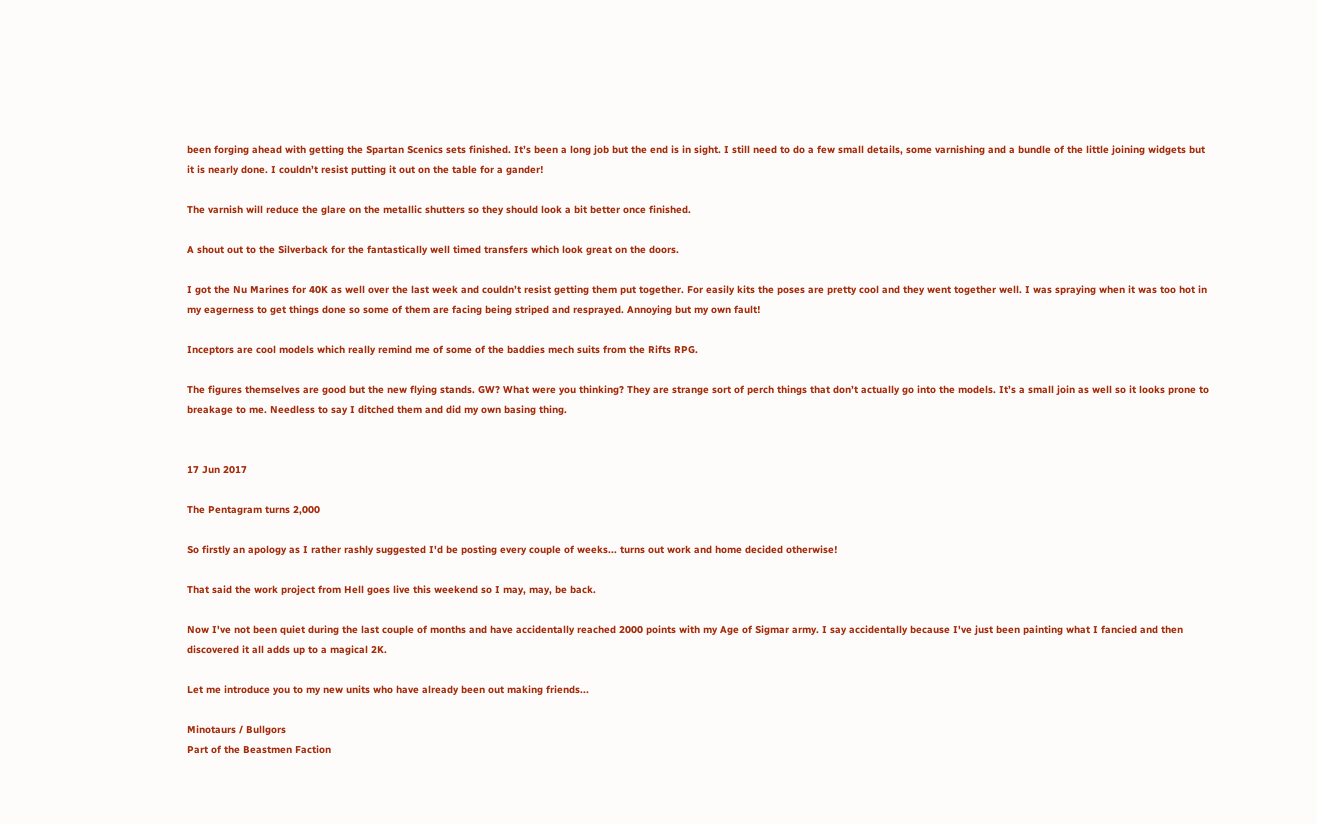been forging ahead with getting the Spartan Scenics sets finished. It’s been a long job but the end is in sight. I still need to do a few small details, some varnishing and a bundle of the little joining widgets but it is nearly done. I couldn’t resist putting it out on the table for a gander!

The varnish will reduce the glare on the metallic shutters so they should look a bit better once finished.

A shout out to the Silverback for the fantastically well timed transfers which look great on the doors.

I got the Nu Marines for 40K as well over the last week and couldn’t resist getting them put together. For easily kits the poses are pretty cool and they went together well. I was spraying when it was too hot in my eagerness to get things done so some of them are facing being striped and resprayed. Annoying but my own fault!

Inceptors are cool models which really remind me of some of the baddies mech suits from the Rifts RPG.

The figures themselves are good but the new flying stands. GW? What were you thinking? They are strange sort of perch things that don’t actually go into the models. It’s a small join as well so it looks prone to breakage to me. Needless to say I ditched them and did my own basing thing.


17 Jun 2017

The Pentagram turns 2,000

So firstly an apology as I rather rashly suggested I'd be posting every couple of weeks... turns out work and home decided otherwise!

That said the work project from Hell goes live this weekend so I may, may, be back.

Now I've not been quiet during the last couple of months and have accidentally reached 2000 points with my Age of Sigmar army. I say accidentally because I've just been painting what I fancied and then discovered it all adds up to a magical 2K.

Let me introduce you to my new units who have already been out making friends...

Minotaurs / Bullgors
Part of the Beastmen Faction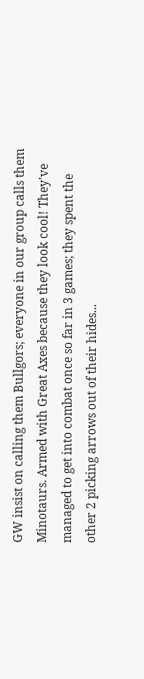GW insist on calling them Bullgors; everyone in our group calls them Minotaurs. Armed with Great Axes because they look cool! They've managed to get into combat once so far in 3 games; they spent the other 2 picking arrows out of their hides...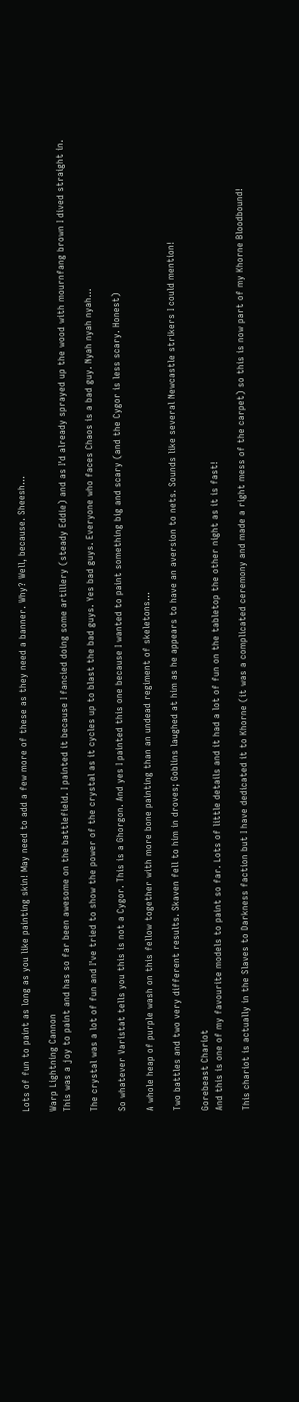Lots of fun to paint as long as you like painting skin! May need to add a few more of these as they need a banner. Why? Well, because. Sheesh...

Warp Lightning Cannon
This was a joy to paint and has so far been awesome on the battlefield. I painted it because I fancied doing some artillery (steady Eddie) and as I'd already sprayed up the wood with mournfang brown I dived straight in.

The crystal was a lot of fun and I've tried to show the power of the crystal as it cycles up to blast the bad guys. Yes bad guys. Everyone who faces Chaos is a bad guy. Nyah nyah nyah...

So whatever Varistat tells you this is not a Cygor. This is a Ghorgon. And yes I painted this one because I wanted to paint something big and scary (and the Cygor is less scary. Honest)

A whole heap of purple wash on this fellow together with more bone painting than an undead regiment of skeletons...

Two battles and two very different results. Skaven fell to him in droves; Goblins laughed at him as he appears to have an aversion to nets. Sounds like several Newcastle strikers I could mention!

Gorebeast Chariot
And this is one of my favourite models to paint so far. Lots of little details and it had a lot of fun on the tabletop the other night as it is fast!

This chariot is actually in the Slaves to Darkness faction but I have dedicated it to Khorne (it was a complicated ceremony and made a right mess of the carpet) so this is now part of my Khorne Bloodbound!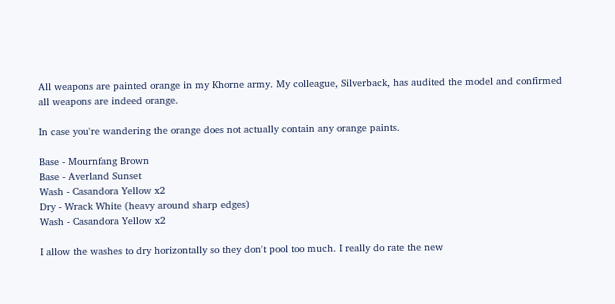All weapons are painted orange in my Khorne army. My colleague, Silverback, has audited the model and confirmed all weapons are indeed orange.

In case you're wandering the orange does not actually contain any orange paints.

Base - Mournfang Brown
Base - Averland Sunset
Wash - Casandora Yellow x2
Dry - Wrack White (heavy around sharp edges)
Wash - Casandora Yellow x2

I allow the washes to dry horizontally so they don't pool too much. I really do rate the new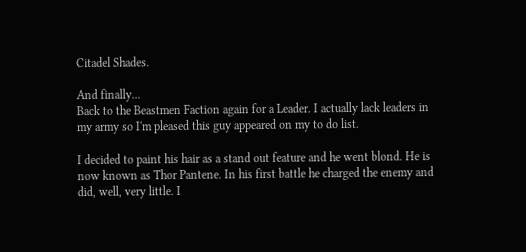Citadel Shades.

And finally...
Back to the Beastmen Faction again for a Leader. I actually lack leaders in my army so I'm pleased this guy appeared on my to do list.

I decided to paint his hair as a stand out feature and he went blond. He is now known as Thor Pantene. In his first battle he charged the enemy and did, well, very little. I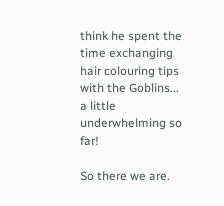think he spent the time exchanging hair colouring tips with the Goblins... a little underwhelming so far!

So there we are.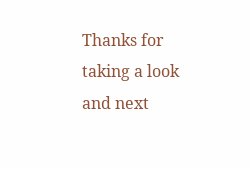Thanks for taking a look and next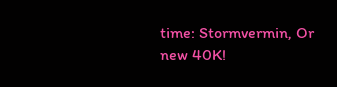time: Stormvermin, Or new 40K!